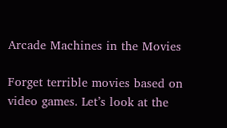Arcade Machines in the Movies

Forget terrible movies based on video games. Let’s look at the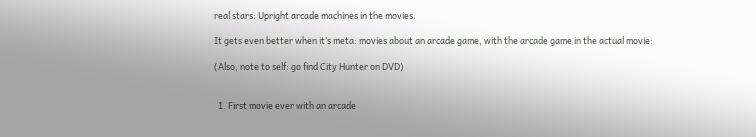real stars: Upright arcade machines in the movies.

It gets even better when it’s meta: movies about an arcade game, with the arcade game in the actual movie:

(Also, note to self: go find City Hunter on DVD)


  1. First movie ever with an arcade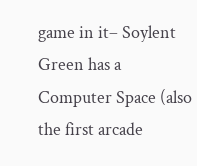game in it– Soylent Green has a Computer Space (also the first arcade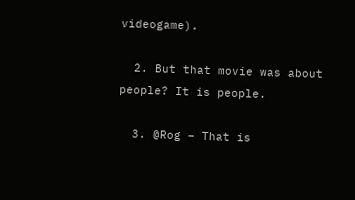videogame).

  2. But that movie was about people? It is people.

  3. @Rog – That is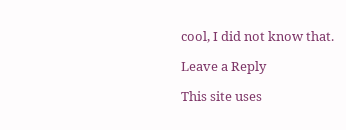cool, I did not know that.

Leave a Reply

This site uses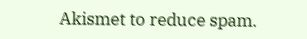Akismet to reduce spam.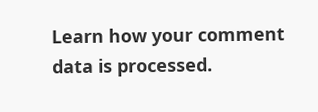Learn how your comment data is processed.